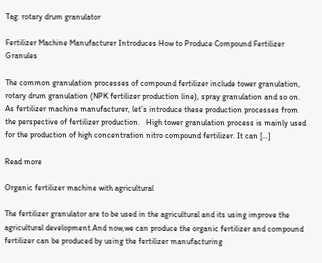Tag: rotary drum granulator

Fertilizer Machine Manufacturer Introduces How to Produce Compound Fertilizer Granules

The common granulation processes of compound fertilizer include tower granulation, rotary drum granulation (NPK fertilizer production line), spray granulation and so on. As fertilizer machine manufacturer, let’s introduce these production processes from the perspective of fertilizer production.   High tower granulation process is mainly used for the production of high concentration nitro compound fertilizer. It can […]

Read more

Organic fertilizer machine with agricultural

The fertilizer granulator are to be used in the agricultural and its using improve the agricultural development.And now,we can produce the organic fertilizer and compound fertilizer can be produced by using the fertilizer manufacturing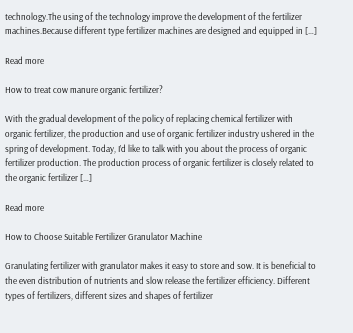technology.The using of the technology improve the development of the fertilizer machines.Because different type fertilizer machines are designed and equipped in […]

Read more

How to treat cow manure organic fertilizer?

With the gradual development of the policy of replacing chemical fertilizer with organic fertilizer, the production and use of organic fertilizer industry ushered in the spring of development. Today, I’d like to talk with you about the process of organic fertilizer production. The production process of organic fertilizer is closely related to the organic fertilizer […]

Read more

How to Choose Suitable Fertilizer Granulator Machine

Granulating fertilizer with granulator makes it easy to store and sow. It is beneficial to the even distribution of nutrients and slow release the fertilizer efficiency. Different types of fertilizers, different sizes and shapes of fertilizer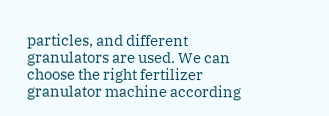particles, and different granulators are used. We can choose the right fertilizer granulator machine according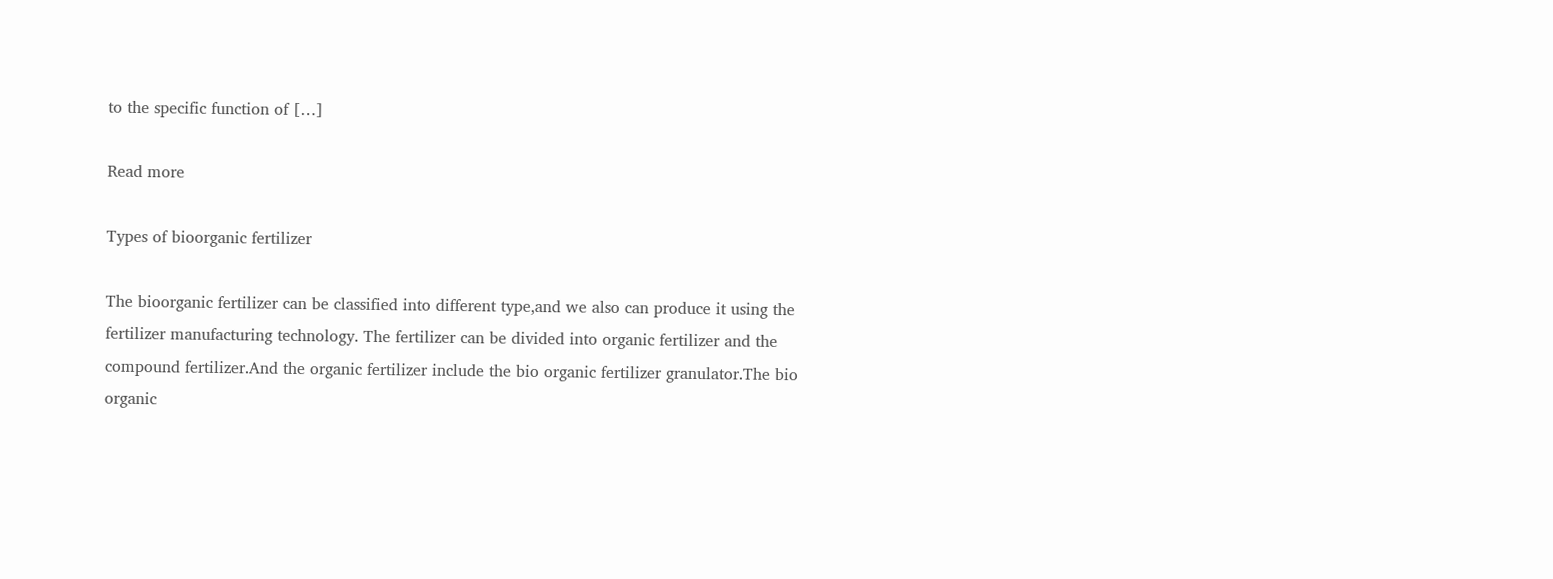to the specific function of […]

Read more

Types of bioorganic fertilizer

The bioorganic fertilizer can be classified into different type,and we also can produce it using the fertilizer manufacturing technology. The fertilizer can be divided into organic fertilizer and the compound fertilizer.And the organic fertilizer include the bio organic fertilizer granulator.The bio organic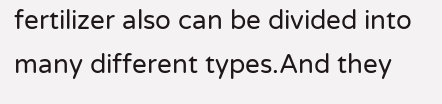fertilizer also can be divided into many different types.And they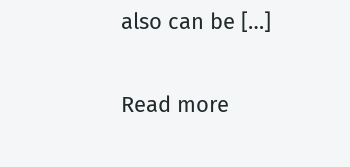also can be […]

Read more